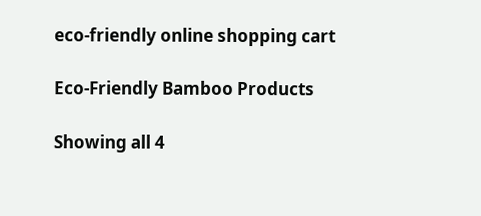eco-friendly online shopping cart

Eco-Friendly Bamboo Products

Showing all 4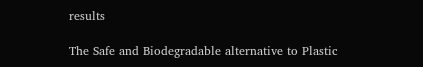results

The Safe and Biodegradable alternative to Plastic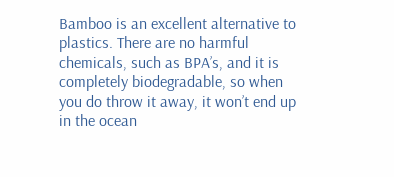Bamboo is an excellent alternative to plastics. There are no harmful chemicals, such as BPA’s, and it is completely biodegradable, so when you do throw it away, it won’t end up in the ocean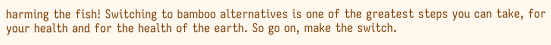harming the fish! Switching to bamboo alternatives is one of the greatest steps you can take, for your health and for the health of the earth. So go on, make the switch.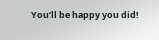You’ll be happy you did!